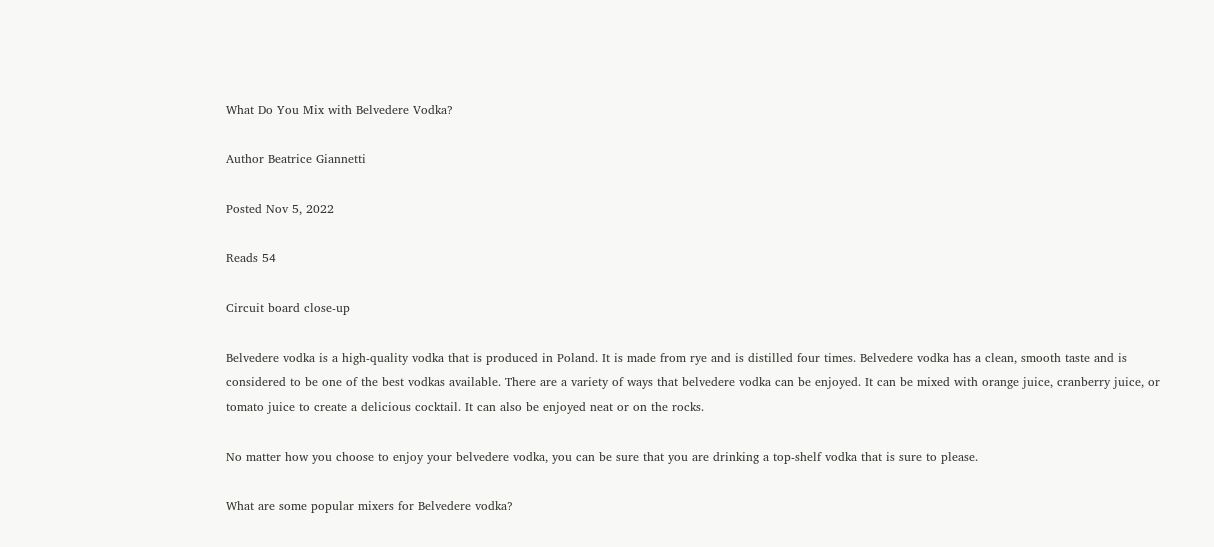What Do You Mix with Belvedere Vodka?

Author Beatrice Giannetti

Posted Nov 5, 2022

Reads 54

Circuit board close-up

Belvedere vodka is a high-quality vodka that is produced in Poland. It is made from rye and is distilled four times. Belvedere vodka has a clean, smooth taste and is considered to be one of the best vodkas available. There are a variety of ways that belvedere vodka can be enjoyed. It can be mixed with orange juice, cranberry juice, or tomato juice to create a delicious cocktail. It can also be enjoyed neat or on the rocks.

No matter how you choose to enjoy your belvedere vodka, you can be sure that you are drinking a top-shelf vodka that is sure to please.

What are some popular mixers for Belvedere vodka?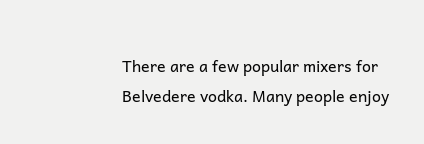There are a few popular mixers for Belvedere vodka. Many people enjoy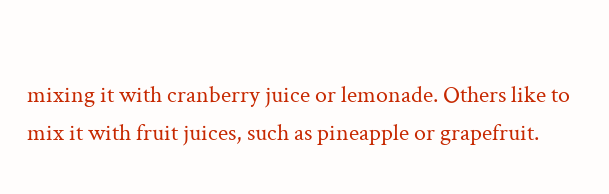mixing it with cranberry juice or lemonade. Others like to mix it with fruit juices, such as pineapple or grapefruit.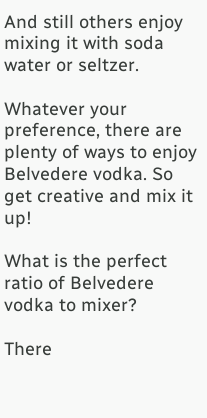And still others enjoy mixing it with soda water or seltzer.

Whatever your preference, there are plenty of ways to enjoy Belvedere vodka. So get creative and mix it up!

What is the perfect ratio of Belvedere vodka to mixer?

There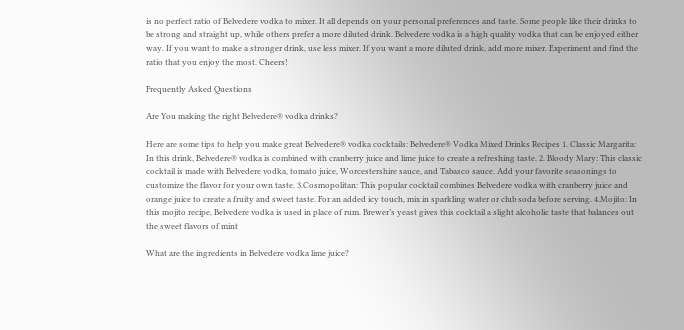is no perfect ratio of Belvedere vodka to mixer. It all depends on your personal preferences and taste. Some people like their drinks to be strong and straight up, while others prefer a more diluted drink. Belvedere vodka is a high quality vodka that can be enjoyed either way. If you want to make a stronger drink, use less mixer. If you want a more diluted drink, add more mixer. Experiment and find the ratio that you enjoy the most. Cheers!

Frequently Asked Questions

Are You making the right Belvedere® vodka drinks?

Here are some tips to help you make great Belvedere® vodka cocktails: Belvedere® Vodka Mixed Drinks Recipes 1. Classic Margarita: In this drink, Belvedere® vodka is combined with cranberry juice and lime juice to create a refreshing taste. 2. Bloody Mary: This classic cocktail is made with Belvedere vodka, tomato juice, Worcestershire sauce, and Tabasco sauce. Add your favorite seasonings to customize the flavor for your own taste. 3.Cosmopolitan: This popular cocktail combines Belvedere vodka with cranberry juice and orange juice to create a fruity and sweet taste. For an added icy touch, mix in sparkling water or club soda before serving. 4.Mojito: In this mojito recipe, Belvedere vodka is used in place of rum. Brewer’s yeast gives this cocktail a slight alcoholic taste that balances out the sweet flavors of mint

What are the ingredients in Belvedere vodka lime juice?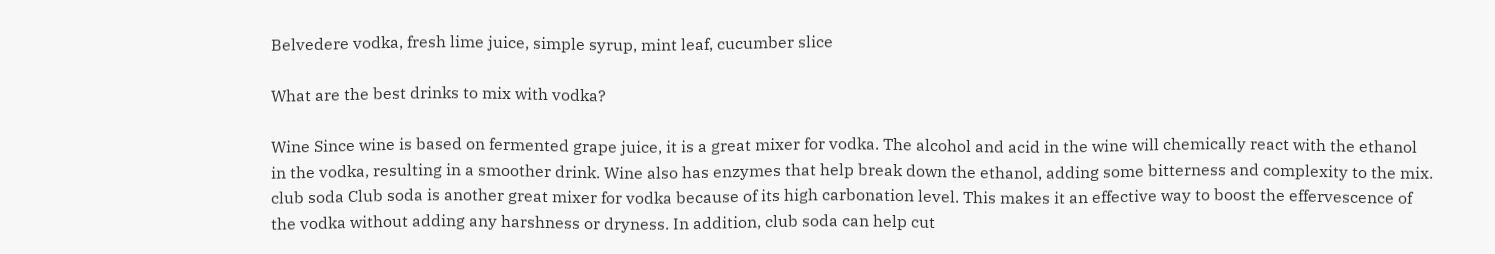Belvedere vodka, fresh lime juice, simple syrup, mint leaf, cucumber slice

What are the best drinks to mix with vodka?

Wine Since wine is based on fermented grape juice, it is a great mixer for vodka. The alcohol and acid in the wine will chemically react with the ethanol in the vodka, resulting in a smoother drink. Wine also has enzymes that help break down the ethanol, adding some bitterness and complexity to the mix. club soda Club soda is another great mixer for vodka because of its high carbonation level. This makes it an effective way to boost the effervescence of the vodka without adding any harshness or dryness. In addition, club soda can help cut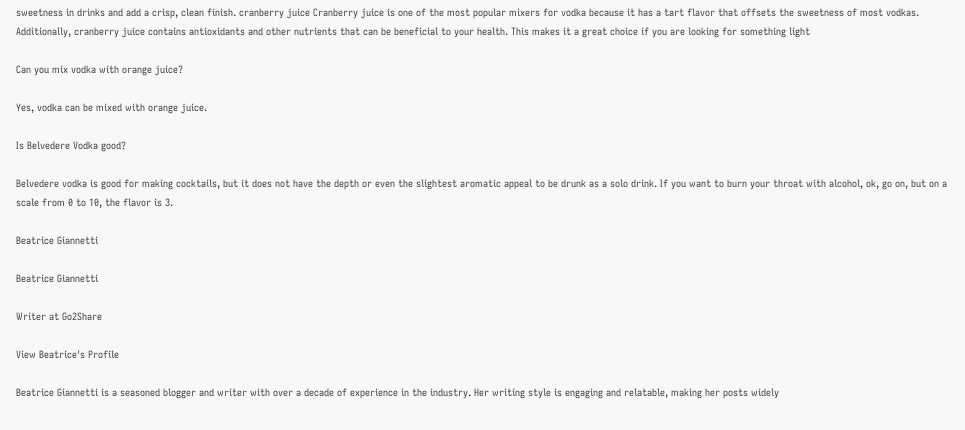sweetness in drinks and add a crisp, clean finish. cranberry juice Cranberry juice is one of the most popular mixers for vodka because it has a tart flavor that offsets the sweetness of most vodkas. Additionally, cranberry juice contains antioxidants and other nutrients that can be beneficial to your health. This makes it a great choice if you are looking for something light

Can you mix vodka with orange juice?

Yes, vodka can be mixed with orange juice.

Is Belvedere Vodka good?

Belvedere vodka is good for making cocktails, but it does not have the depth or even the slightest aromatic appeal to be drunk as a solo drink. If you want to burn your throat with alcohol, ok, go on, but on a scale from 0 to 10, the flavor is 3.

Beatrice Giannetti

Beatrice Giannetti

Writer at Go2Share

View Beatrice's Profile

Beatrice Giannetti is a seasoned blogger and writer with over a decade of experience in the industry. Her writing style is engaging and relatable, making her posts widely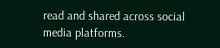read and shared across social media platforms.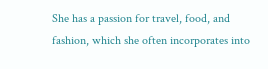She has a passion for travel, food, and fashion, which she often incorporates into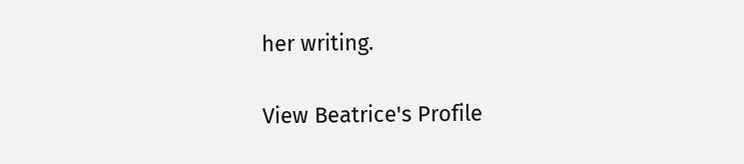her writing.

View Beatrice's Profile